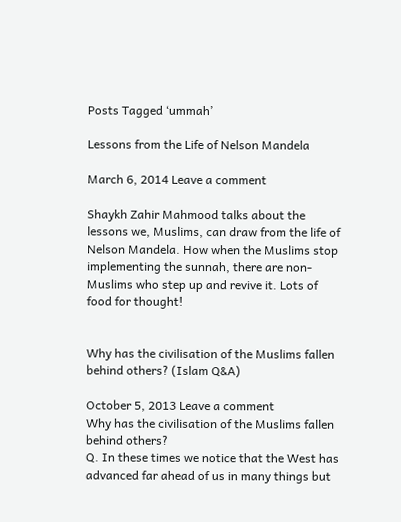Posts Tagged ‘ummah’

Lessons from the Life of Nelson Mandela

March 6, 2014 Leave a comment

Shaykh Zahir Mahmood talks about the lessons we, Muslims, can draw from the life of Nelson Mandela. How when the Muslims stop implementing the sunnah, there are non-Muslims who step up and revive it. Lots of food for thought!


Why has the civilisation of the Muslims fallen behind others? (Islam Q&A)

October 5, 2013 Leave a comment
Why has the civilisation of the Muslims fallen behind others?
Q. In these times we notice that the West has advanced far ahead of us in many things but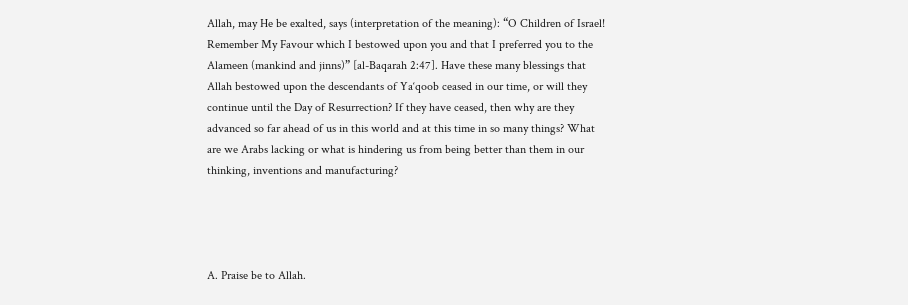Allah, may He be exalted, says (interpretation of the meaning): “O Children of Israel! Remember My Favour which I bestowed upon you and that I preferred you to the Alameen (mankind and jinns)” [al-Baqarah 2:47]. Have these many blessings that Allah bestowed upon the descendants of Ya‘qoob ceased in our time, or will they continue until the Day of Resurrection? If they have ceased, then why are they advanced so far ahead of us in this world and at this time in so many things? What are we Arabs lacking or what is hindering us from being better than them in our thinking, inventions and manufacturing?




A. Praise be to Allah.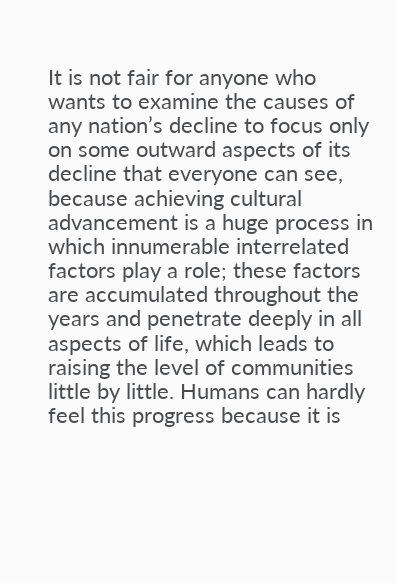It is not fair for anyone who wants to examine the causes of any nation’s decline to focus only on some outward aspects of its decline that everyone can see, because achieving cultural advancement is a huge process in which innumerable interrelated factors play a role; these factors are accumulated throughout the years and penetrate deeply in all aspects of life, which leads to raising the level of communities little by little. Humans can hardly feel this progress because it is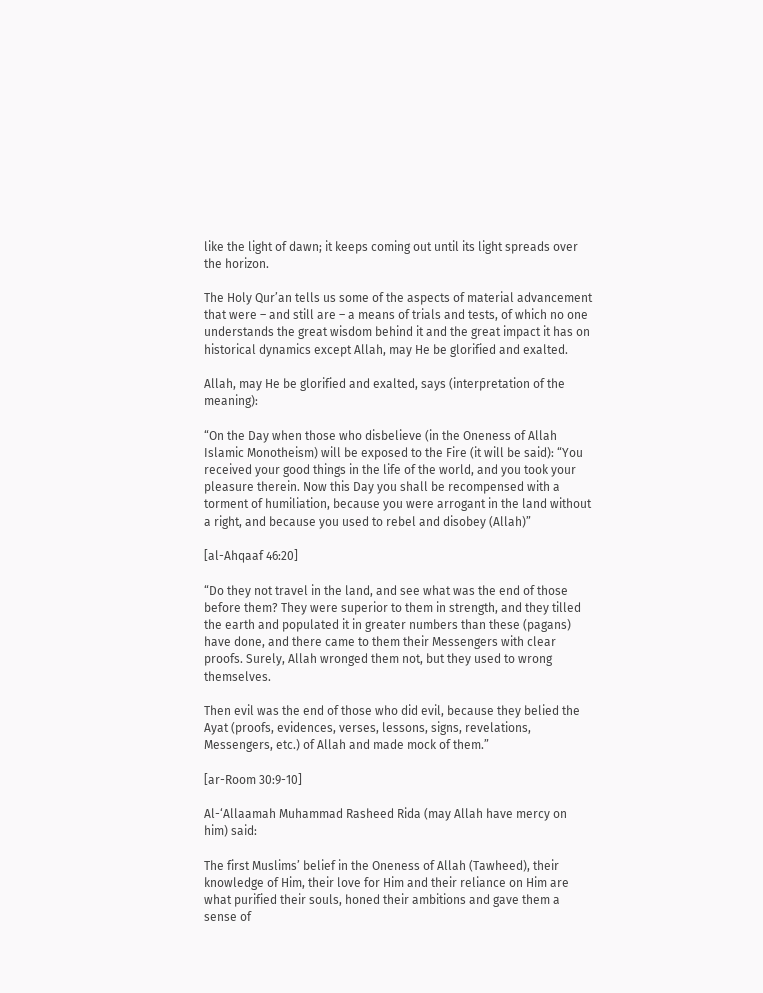like the light of dawn; it keeps coming out until its light spreads over the horizon.

The Holy Qur’an tells us some of the aspects of material advancement that were – and still are – a means of trials and tests, of which no one understands the great wisdom behind it and the great impact it has on historical dynamics except Allah, may He be glorified and exalted.

Allah, may He be glorified and exalted, says (interpretation of the meaning):

“On the Day when those who disbelieve (in the Oneness of Allah Islamic Monotheism) will be exposed to the Fire (it will be said): “You received your good things in the life of the world, and you took your pleasure therein. Now this Day you shall be recompensed with a torment of humiliation, because you were arrogant in the land without a right, and because you used to rebel and disobey (Allah)”

[al-Ahqaaf 46:20]

“Do they not travel in the land, and see what was the end of those before them? They were superior to them in strength, and they tilled the earth and populated it in greater numbers than these (pagans) have done, and there came to them their Messengers with clear proofs. Surely, Allah wronged them not, but they used to wrong themselves.

Then evil was the end of those who did evil, because they belied the Ayat (proofs, evidences, verses, lessons, signs, revelations, Messengers, etc.) of Allah and made mock of them.”

[ar-Room 30:9-10]

Al-‘Allaamah Muhammad Rasheed Rida (may Allah have mercy on him) said:

The first Muslims’ belief in the Oneness of Allah (Tawheed), their knowledge of Him, their love for Him and their reliance on Him are what purified their souls, honed their ambitions and gave them a sense of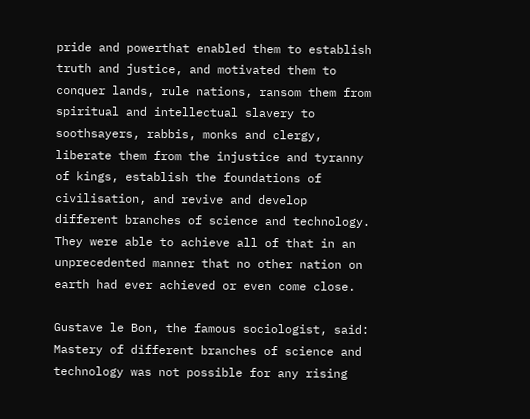pride and powerthat enabled them to establish truth and justice, and motivated them to conquer lands, rule nations, ransom them from spiritual and intellectual slavery to soothsayers, rabbis, monks and clergy, liberate them from the injustice and tyranny of kings, establish the foundations of civilisation, and revive and develop different branches of science and technology. They were able to achieve all of that in an unprecedented manner that no other nation on earth had ever achieved or even come close.

Gustave le Bon, the famous sociologist, said: Mastery of different branches of science and technology was not possible for any rising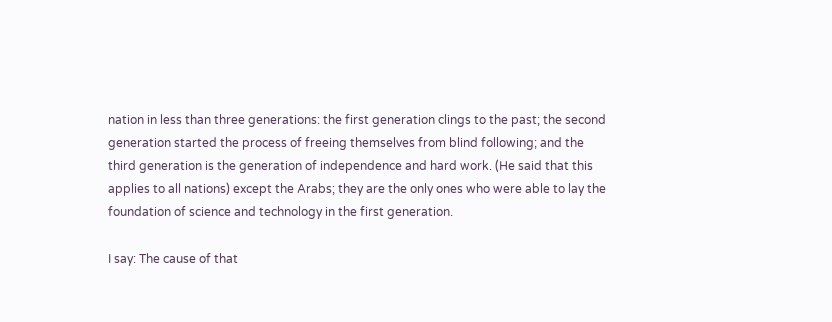nation in less than three generations: the first generation clings to the past; the second generation started the process of freeing themselves from blind following; and the third generation is the generation of independence and hard work. (He said that this applies to all nations) except the Arabs; they are the only ones who were able to lay the foundation of science and technology in the first generation.

I say: The cause of that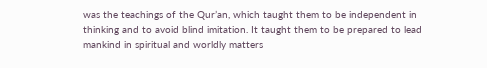was the teachings of the Qur’an, which taught them to be independent in thinking and to avoid blind imitation. It taught them to be prepared to lead mankind in spiritual and worldly matters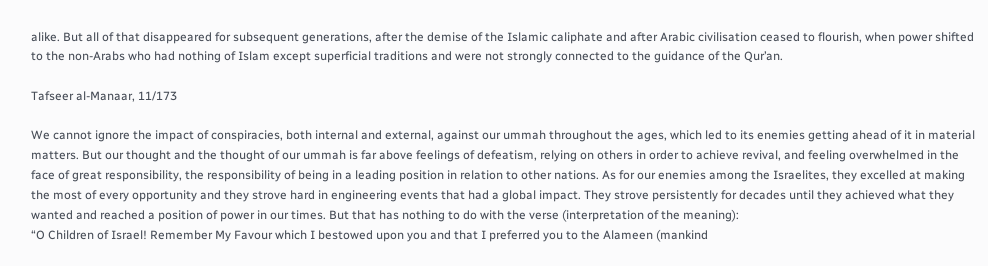alike. But all of that disappeared for subsequent generations, after the demise of the Islamic caliphate and after Arabic civilisation ceased to flourish, when power shifted to the non-Arabs who had nothing of Islam except superficial traditions and were not strongly connected to the guidance of the Qur’an.

Tafseer al-Manaar, 11/173

We cannot ignore the impact of conspiracies, both internal and external, against our ummah throughout the ages, which led to its enemies getting ahead of it in material matters. But our thought and the thought of our ummah is far above feelings of defeatism, relying on others in order to achieve revival, and feeling overwhelmed in the face of great responsibility, the responsibility of being in a leading position in relation to other nations. As for our enemies among the Israelites, they excelled at making the most of every opportunity and they strove hard in engineering events that had a global impact. They strove persistently for decades until they achieved what they wanted and reached a position of power in our times. But that has nothing to do with the verse (interpretation of the meaning):
“O Children of Israel! Remember My Favour which I bestowed upon you and that I preferred you to the Alameen (mankind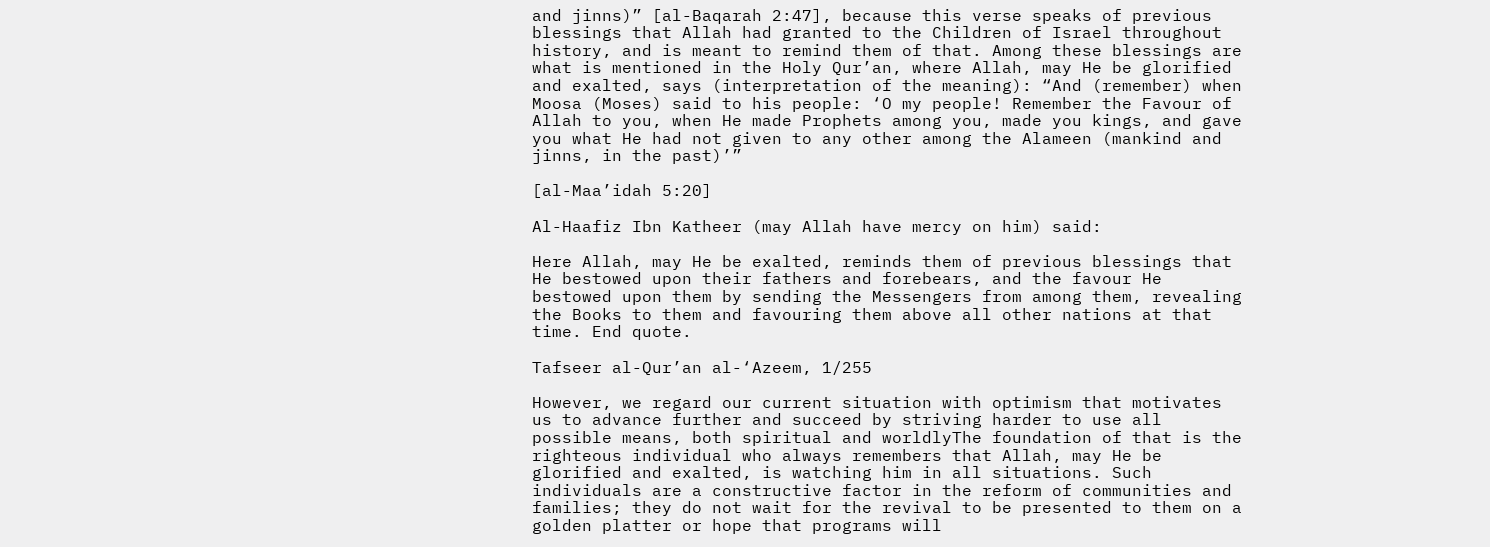and jinns)” [al-Baqarah 2:47], because this verse speaks of previous blessings that Allah had granted to the Children of Israel throughout history, and is meant to remind them of that. Among these blessings are what is mentioned in the Holy Qur’an, where Allah, may He be glorified and exalted, says (interpretation of the meaning): “And (remember) when Moosa (Moses) said to his people: ‘O my people! Remember the Favour of Allah to you, when He made Prophets among you, made you kings, and gave you what He had not given to any other among the Alameen (mankind and jinns, in the past)’”

[al-Maa’idah 5:20]

Al-Haafiz Ibn Katheer (may Allah have mercy on him) said:

Here Allah, may He be exalted, reminds them of previous blessings that He bestowed upon their fathers and forebears, and the favour He bestowed upon them by sending the Messengers from among them, revealing the Books to them and favouring them above all other nations at that time. End quote.

Tafseer al-Qur’an al-‘Azeem, 1/255

However, we regard our current situation with optimism that motivates us to advance further and succeed by striving harder to use all possible means, both spiritual and worldlyThe foundation of that is the righteous individual who always remembers that Allah, may He be glorified and exalted, is watching him in all situations. Such individuals are a constructive factor in the reform of communities and families; they do not wait for the revival to be presented to them on a golden platter or hope that programs will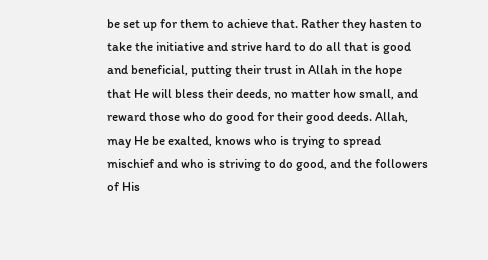be set up for them to achieve that. Rather they hasten to take the initiative and strive hard to do all that is good and beneficial, putting their trust in Allah in the hope that He will bless their deeds, no matter how small, and reward those who do good for their good deeds. Allah, may He be exalted, knows who is trying to spread mischief and who is striving to do good, and the followers of His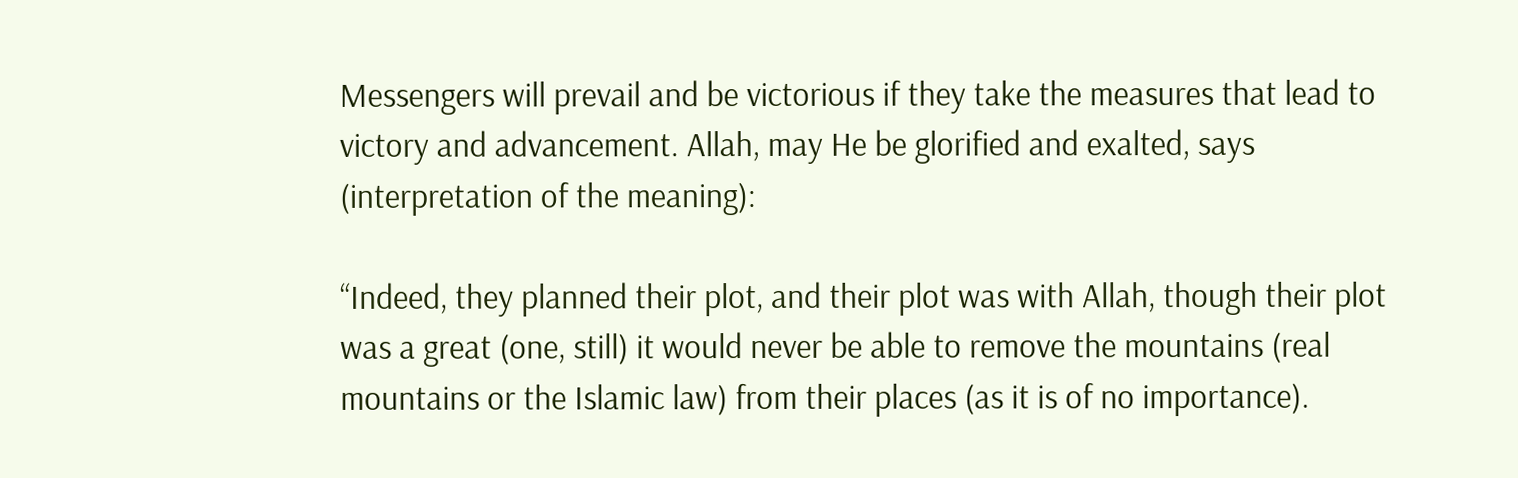Messengers will prevail and be victorious if they take the measures that lead to victory and advancement. Allah, may He be glorified and exalted, says (interpretation of the meaning):

“Indeed, they planned their plot, and their plot was with Allah, though their plot was a great (one, still) it would never be able to remove the mountains (real mountains or the Islamic law) from their places (as it is of no importance).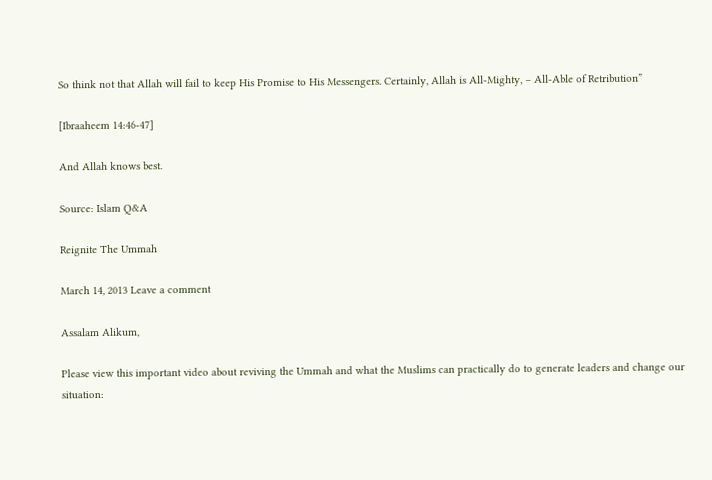So think not that Allah will fail to keep His Promise to His Messengers. Certainly, Allah is All-Mighty, – All-Able of Retribution”

[Ibraaheem 14:46-47]

And Allah knows best.

Source: Islam Q&A

Reignite The Ummah

March 14, 2013 Leave a comment

Assalam Alikum,

Please view this important video about reviving the Ummah and what the Muslims can practically do to generate leaders and change our situation: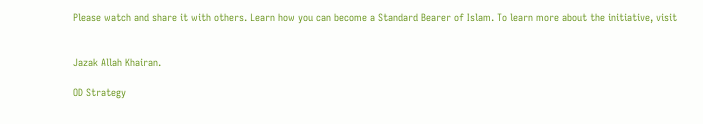Please watch and share it with others. Learn how you can become a Standard Bearer of Islam. To learn more about the initiative, visit


Jazak Allah Khairan.

OD Strategy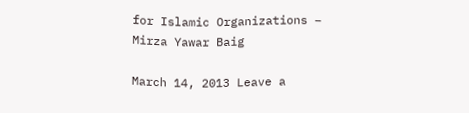for Islamic Organizations – Mirza Yawar Baig

March 14, 2013 Leave a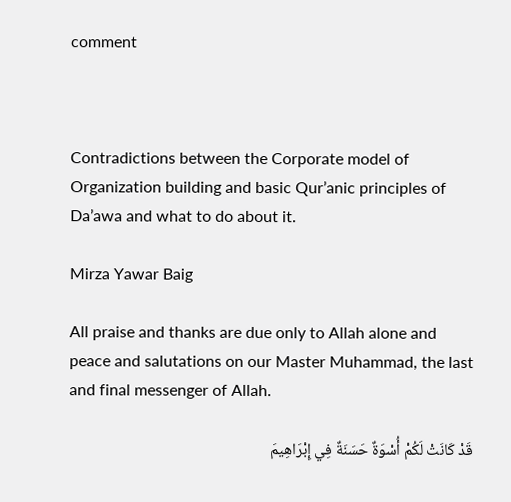comment



Contradictions between the Corporate model of Organization building and basic Qur’anic principles of Da’awa and what to do about it.

Mirza Yawar Baig

All praise and thanks are due only to Allah alone and peace and salutations on our Master Muhammad, the last and final messenger of Allah.

قَدْ كَانَتْ لَكُمْ أُسْوَةٌ حَسَنَةٌ فِي إِبْرَاهِيمَ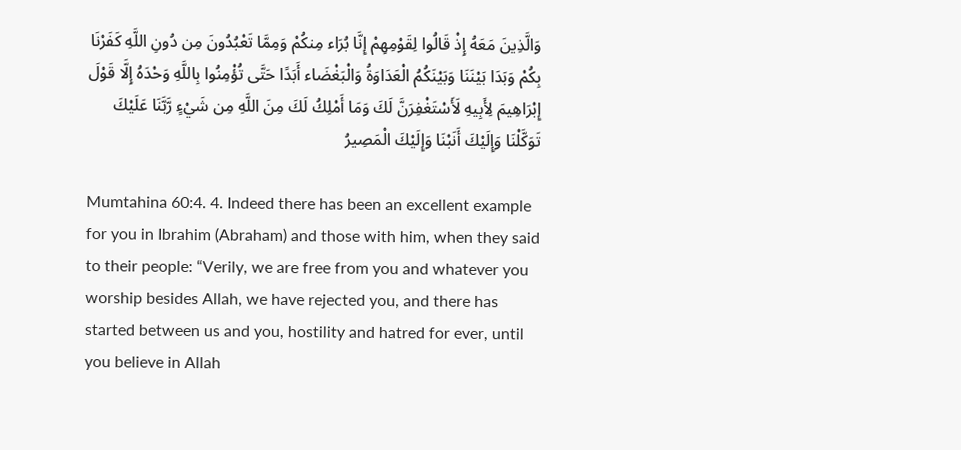وَالَّذِينَ مَعَهُ إِذْ قَالُوا لِقَوْمِهِمْ إِنَّا بُرَاء مِنكُمْ وَمِمَّا تَعْبُدُونَ مِن دُونِ اللَّهِ كَفَرْنَا بِكُمْ وَبَدَا بَيْنَنَا وَبَيْنَكُمُ الْعَدَاوَةُ وَالْبَغْضَاء أَبَدًا حَتَّى تُؤْمِنُوا بِاللَّهِ وَحْدَهُ إِلَّا قَوْلَ إِبْرَاهِيمَ لِأَبِيهِ لَأَسْتَغْفِرَنَّ لَكَ وَمَا أَمْلِكُ لَكَ مِنَ اللَّهِ مِن شَيْءٍ رَّبَّنَا عَلَيْكَ تَوَكَّلْنَا وَإِلَيْكَ أَنَبْنَا وَإِلَيْكَ الْمَصِيرُ

Mumtahina 60:4. 4. Indeed there has been an excellent example for you in Ibrahim (Abraham) and those with him, when they said to their people: “Verily, we are free from you and whatever you worship besides Allah, we have rejected you, and there has started between us and you, hostility and hatred for ever, until you believe in Allah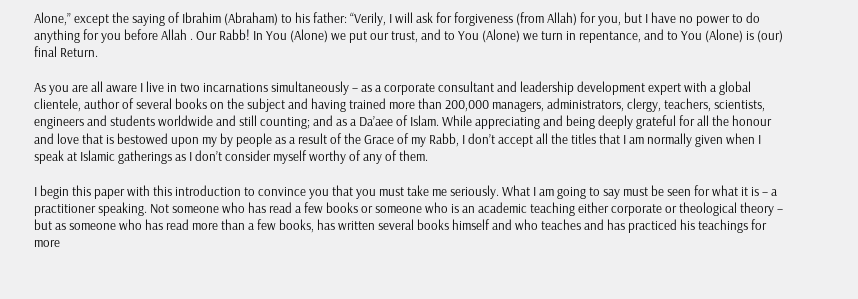Alone,” except the saying of Ibrahim (Abraham) to his father: “Verily, I will ask for forgiveness (from Allah) for you, but I have no power to do anything for you before Allah . Our Rabb! In You (Alone) we put our trust, and to You (Alone) we turn in repentance, and to You (Alone) is (our) final Return.

As you are all aware I live in two incarnations simultaneously – as a corporate consultant and leadership development expert with a global clientele, author of several books on the subject and having trained more than 200,000 managers, administrators, clergy, teachers, scientists, engineers and students worldwide and still counting; and as a Da’aee of Islam. While appreciating and being deeply grateful for all the honour and love that is bestowed upon my by people as a result of the Grace of my Rabb, I don’t accept all the titles that I am normally given when I speak at Islamic gatherings as I don’t consider myself worthy of any of them.

I begin this paper with this introduction to convince you that you must take me seriously. What I am going to say must be seen for what it is – a practitioner speaking. Not someone who has read a few books or someone who is an academic teaching either corporate or theological theory – but as someone who has read more than a few books, has written several books himself and who teaches and has practiced his teachings for more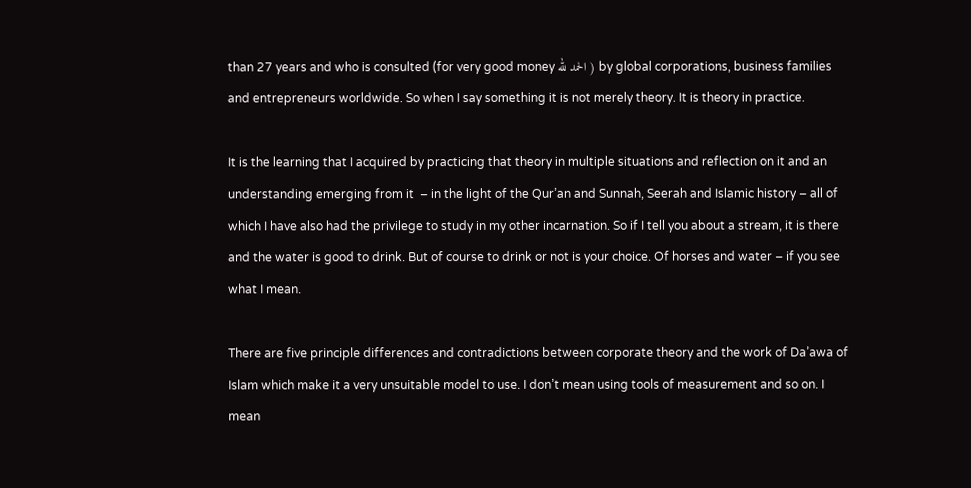than 27 years and who is consulted (for very good money الحمد لله ) by global corporations, business families and entrepreneurs worldwide. So when I say something it is not merely theory. It is theory in practice.

It is the learning that I acquired by practicing that theory in multiple situations and reflection on it and an understanding emerging from it  – in the light of the Qur’an and Sunnah, Seerah and Islamic history – all of which I have also had the privilege to study in my other incarnation. So if I tell you about a stream, it is there and the water is good to drink. But of course to drink or not is your choice. Of horses and water – if you see what I mean.

There are five principle differences and contradictions between corporate theory and the work of Da’awa of Islam which make it a very unsuitable model to use. I don’t mean using tools of measurement and so on. I mean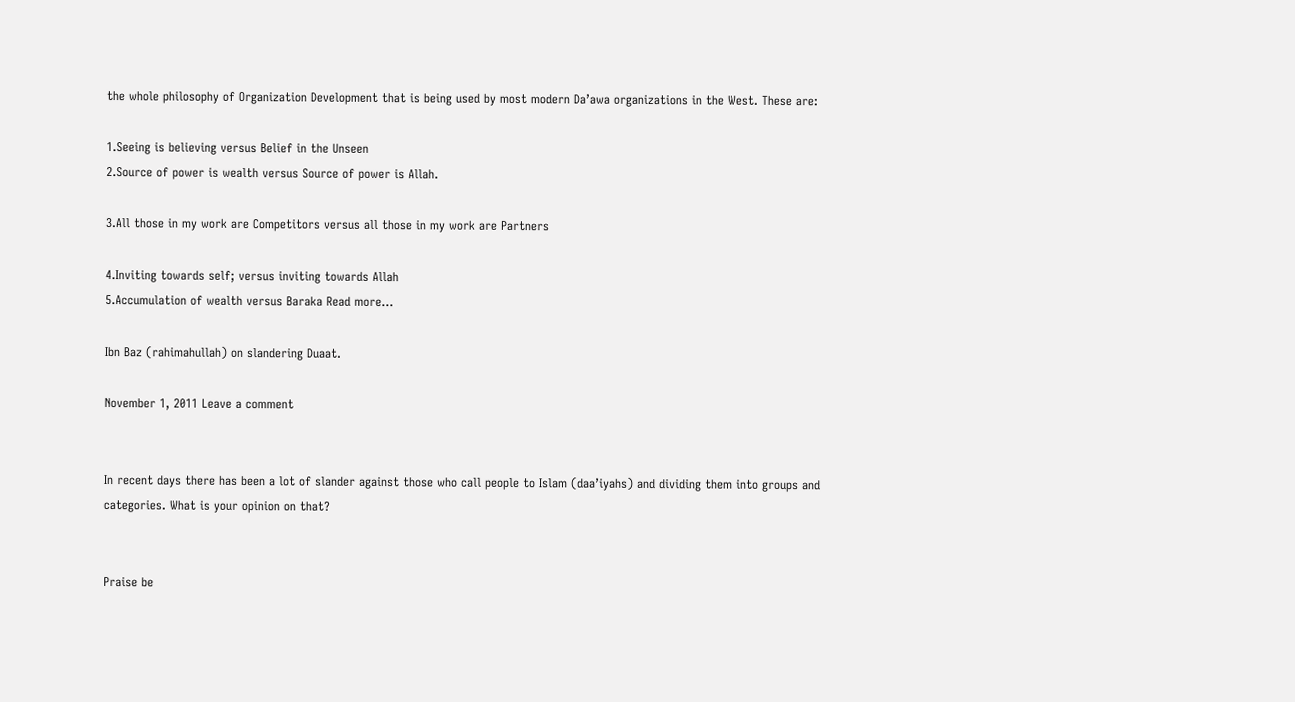the whole philosophy of Organization Development that is being used by most modern Da’awa organizations in the West. These are:

1.Seeing is believing versus Belief in the Unseen
2.Source of power is wealth versus Source of power is Allah.

3.All those in my work are Competitors versus all those in my work are Partners

4.Inviting towards self; versus inviting towards Allah
5.Accumulation of wealth versus Baraka Read more…

Ibn Baz (rahimahullah) on slandering Duaat.

November 1, 2011 Leave a comment


In recent days there has been a lot of slander against those who call people to Islam (daa’iyahs) and dividing them into groups and categories. What is your opinion on that?


Praise be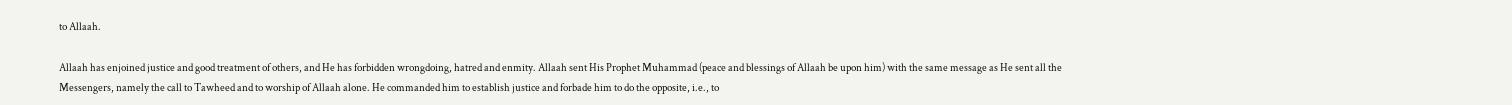to Allaah.

Allaah has enjoined justice and good treatment of others, and He has forbidden wrongdoing, hatred and enmity. Allaah sent His Prophet Muhammad (peace and blessings of Allaah be upon him) with the same message as He sent all the Messengers, namely the call to Tawheed and to worship of Allaah alone. He commanded him to establish justice and forbade him to do the opposite, i.e., to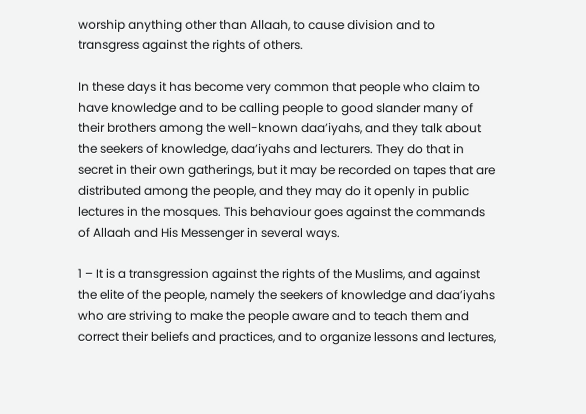worship anything other than Allaah, to cause division and to transgress against the rights of others.

In these days it has become very common that people who claim to have knowledge and to be calling people to good slander many of their brothers among the well-known daa’iyahs, and they talk about the seekers of knowledge, daa’iyahs and lecturers. They do that in secret in their own gatherings, but it may be recorded on tapes that are distributed among the people, and they may do it openly in public lectures in the mosques. This behaviour goes against the commands of Allaah and His Messenger in several ways.

1 – It is a transgression against the rights of the Muslims, and against the elite of the people, namely the seekers of knowledge and daa’iyahs who are striving to make the people aware and to teach them and correct their beliefs and practices, and to organize lessons and lectures,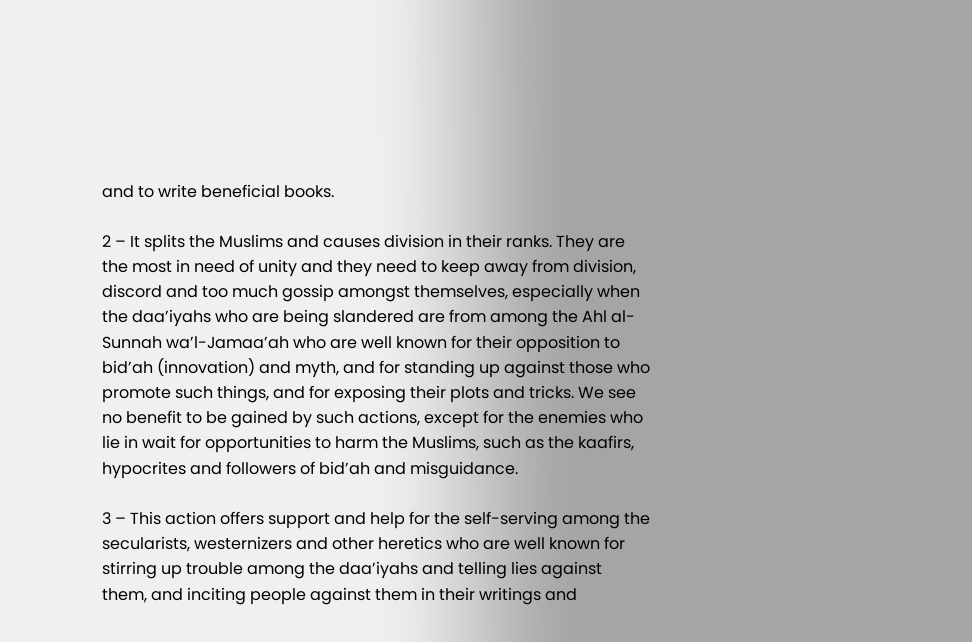and to write beneficial books.

2 – It splits the Muslims and causes division in their ranks. They are the most in need of unity and they need to keep away from division, discord and too much gossip amongst themselves, especially when the daa’iyahs who are being slandered are from among the Ahl al-Sunnah wa’l-Jamaa’ah who are well known for their opposition to bid’ah (innovation) and myth, and for standing up against those who promote such things, and for exposing their plots and tricks. We see no benefit to be gained by such actions, except for the enemies who lie in wait for opportunities to harm the Muslims, such as the kaafirs, hypocrites and followers of bid’ah and misguidance.

3 – This action offers support and help for the self-serving among the secularists, westernizers and other heretics who are well known for stirring up trouble among the daa’iyahs and telling lies against them, and inciting people against them in their writings and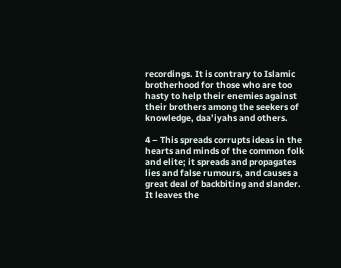recordings. It is contrary to Islamic brotherhood for those who are too hasty to help their enemies against their brothers among the seekers of knowledge, daa’iyahs and others.

4 – This spreads corrupts ideas in the hearts and minds of the common folk and elite; it spreads and propagates lies and false rumours, and causes a great deal of backbiting and slander. It leaves the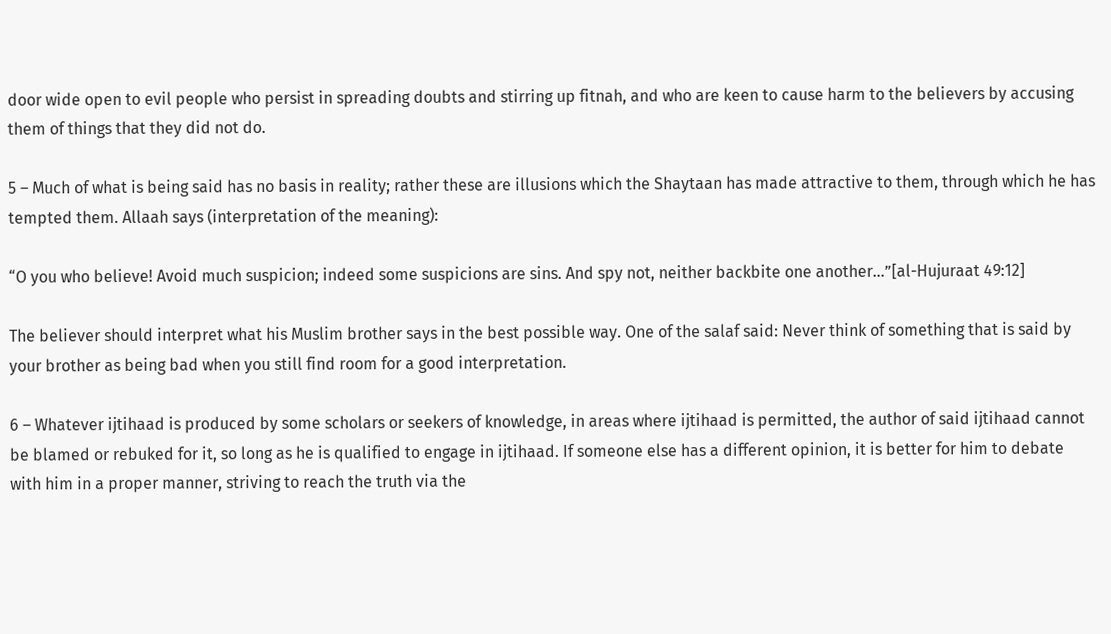door wide open to evil people who persist in spreading doubts and stirring up fitnah, and who are keen to cause harm to the believers by accusing them of things that they did not do.

5 – Much of what is being said has no basis in reality; rather these are illusions which the Shaytaan has made attractive to them, through which he has tempted them. Allaah says (interpretation of the meaning):

“O you who believe! Avoid much suspicion; indeed some suspicions are sins. And spy not, neither backbite one another…”[al-Hujuraat 49:12]

The believer should interpret what his Muslim brother says in the best possible way. One of the salaf said: Never think of something that is said by your brother as being bad when you still find room for a good interpretation.

6 – Whatever ijtihaad is produced by some scholars or seekers of knowledge, in areas where ijtihaad is permitted, the author of said ijtihaad cannot be blamed or rebuked for it, so long as he is qualified to engage in ijtihaad. If someone else has a different opinion, it is better for him to debate with him in a proper manner, striving to reach the truth via the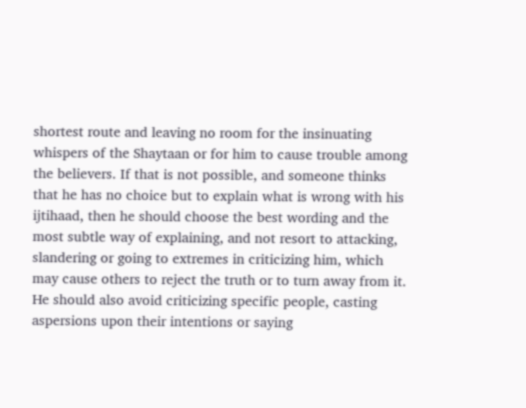shortest route and leaving no room for the insinuating whispers of the Shaytaan or for him to cause trouble among the believers. If that is not possible, and someone thinks that he has no choice but to explain what is wrong with his ijtihaad, then he should choose the best wording and the most subtle way of explaining, and not resort to attacking, slandering or going to extremes in criticizing him, which may cause others to reject the truth or to turn away from it. He should also avoid criticizing specific people, casting aspersions upon their intentions or saying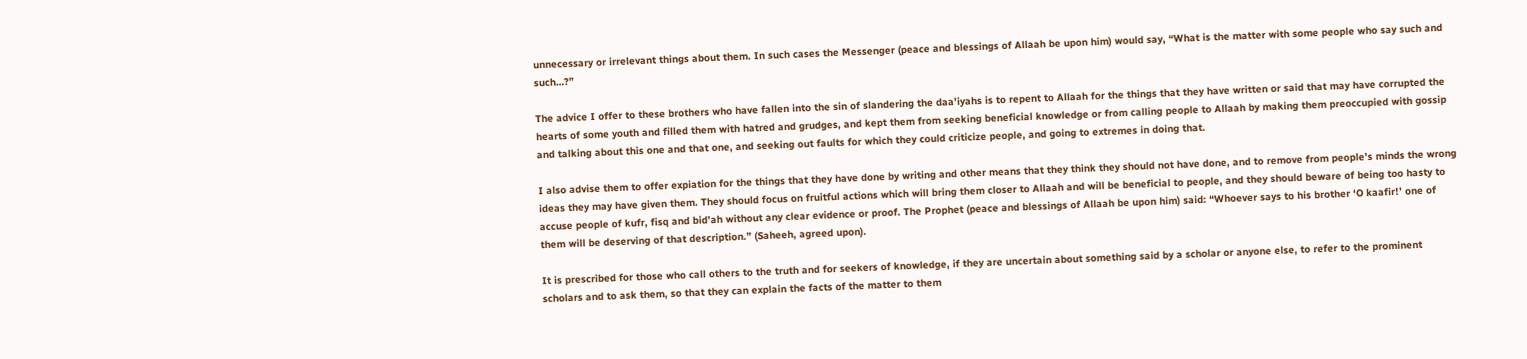unnecessary or irrelevant things about them. In such cases the Messenger (peace and blessings of Allaah be upon him) would say, “What is the matter with some people who say such and such…?”

The advice I offer to these brothers who have fallen into the sin of slandering the daa’iyahs is to repent to Allaah for the things that they have written or said that may have corrupted the hearts of some youth and filled them with hatred and grudges, and kept them from seeking beneficial knowledge or from calling people to Allaah by making them preoccupied with gossip and talking about this one and that one, and seeking out faults for which they could criticize people, and going to extremes in doing that.

I also advise them to offer expiation for the things that they have done by writing and other means that they think they should not have done, and to remove from people’s minds the wrong ideas they may have given them. They should focus on fruitful actions which will bring them closer to Allaah and will be beneficial to people, and they should beware of being too hasty to accuse people of kufr, fisq and bid’ah without any clear evidence or proof. The Prophet (peace and blessings of Allaah be upon him) said: “Whoever says to his brother ‘O kaafir!’ one of them will be deserving of that description.” (Saheeh, agreed upon).

It is prescribed for those who call others to the truth and for seekers of knowledge, if they are uncertain about something said by a scholar or anyone else, to refer to the prominent scholars and to ask them, so that they can explain the facts of the matter to them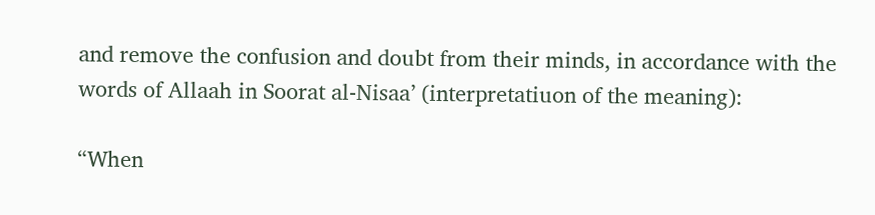and remove the confusion and doubt from their minds, in accordance with the words of Allaah in Soorat al-Nisaa’ (interpretatiuon of the meaning):

“When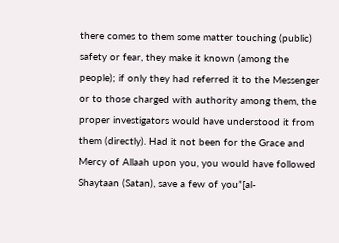there comes to them some matter touching (public) safety or fear, they make it known (among the people); if only they had referred it to the Messenger or to those charged with authority among them, the proper investigators would have understood it from them (directly). Had it not been for the Grace and Mercy of Allaah upon you, you would have followed Shaytaan (Satan), save a few of you”[al-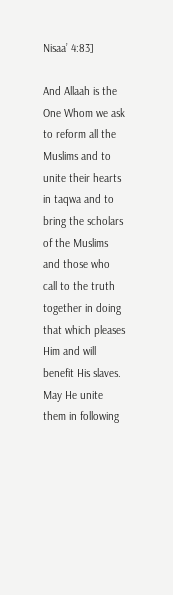Nisaa’ 4:83]

And Allaah is the One Whom we ask to reform all the Muslims and to unite their hearts in taqwa and to bring the scholars of the Muslims and those who call to the truth together in doing that which pleases Him and will benefit His slaves. May He unite them in following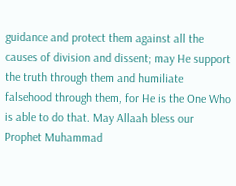guidance and protect them against all the causes of division and dissent; may He support the truth through them and humiliate falsehood through them, for He is the One Who is able to do that. May Allaah bless our Prophet Muhammad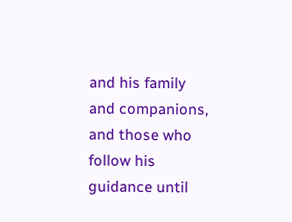and his family and companions, and those who follow his guidance until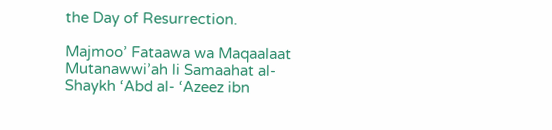the Day of Resurrection.

Majmoo’ Fataawa wa Maqaalaat Mutanawwi’ah li Samaahat al-Shaykh ‘Abd al- ‘Azeez ibn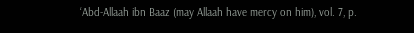‘Abd-Allaah ibn Baaz (may Allaah have mercy on him), vol. 7, p.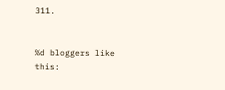311.


%d bloggers like this: